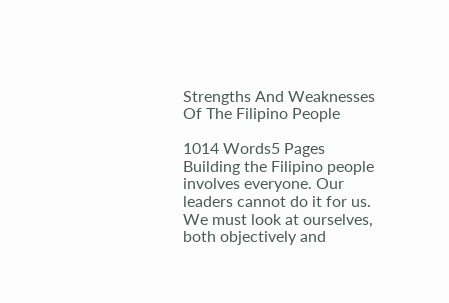Strengths And Weaknesses Of The Filipino People

1014 Words5 Pages
Building the Filipino people involves everyone. Our leaders cannot do it for us. We must look at ourselves, both objectively and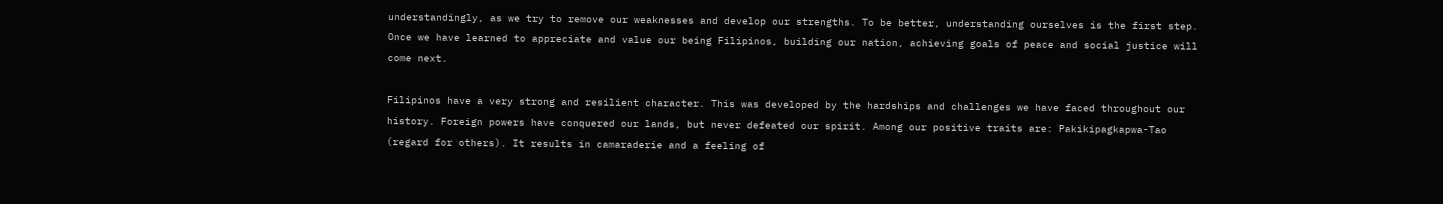understandingly, as we try to remove our weaknesses and develop our strengths. To be better, understanding ourselves is the first step. Once we have learned to appreciate and value our being Filipinos, building our nation, achieving goals of peace and social justice will come next.

Filipinos have a very strong and resilient character. This was developed by the hardships and challenges we have faced throughout our history. Foreign powers have conquered our lands, but never defeated our spirit. Among our positive traits are: Pakikipagkapwa-Tao (regard for others). It results in camaraderie and a feeling of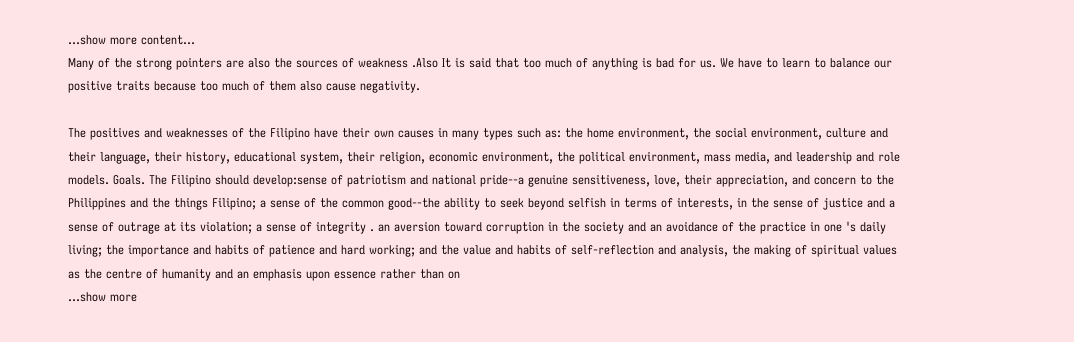…show more content…
Many of the strong pointers are also the sources of weakness .Also It is said that too much of anything is bad for us. We have to learn to balance our positive traits because too much of them also cause negativity.

The positives and weaknesses of the Filipino have their own causes in many types such as: the home environment, the social environment, culture and their language, their history, educational system, their religion, economic environment, the political environment, mass media, and leadership and role models. Goals. The Filipino should develop:sense of patriotism and national pride--a genuine sensitiveness, love, their appreciation, and concern to the Philippines and the things Filipino; a sense of the common good--the ability to seek beyond selfish in terms of interests, in the sense of justice and a sense of outrage at its violation; a sense of integrity . an aversion toward corruption in the society and an avoidance of the practice in one 's daily living; the importance and habits of patience and hard working; and the value and habits of self-reflection and analysis, the making of spiritual values as the centre of humanity and an emphasis upon essence rather than on
…show more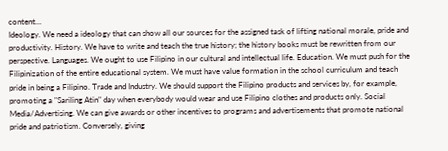content…
Ideology. We need a ideology that can show all our sources for the assigned task of lifting national morale, pride and productivity. History. We have to write and teach the true history; the history books must be rewritten from our perspective. Languages. We ought to use Filipino in our cultural and intellectual life. Education. We must push for the Filipinization of the entire educational system. We must have value formation in the school curriculum and teach pride in being a Filipino. Trade and Industry. We should support the Filipino products and services by, for example, promoting a "Sariling Atin" day when everybody would wear and use Filipino clothes and products only. Social Media/Advertising. We can give awards or other incentives to programs and advertisements that promote national pride and patriotism. Conversely, giving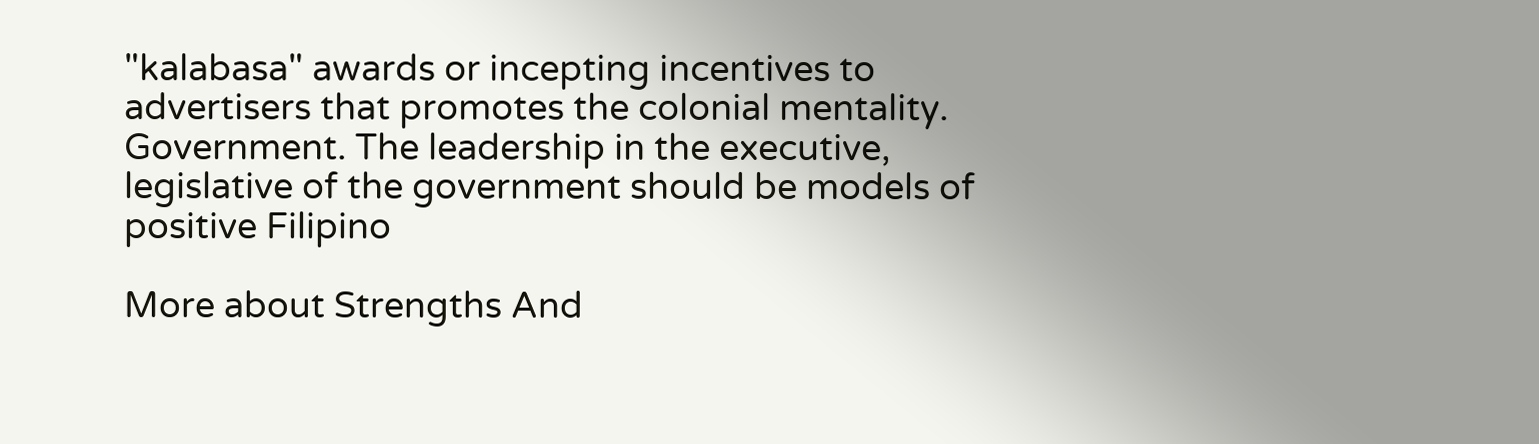"kalabasa" awards or incepting incentives to advertisers that promotes the colonial mentality. Government. The leadership in the executive, legislative of the government should be models of positive Filipino

More about Strengths And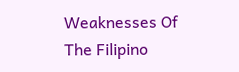Weaknesses Of The Filipino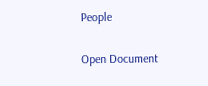People

Open Document